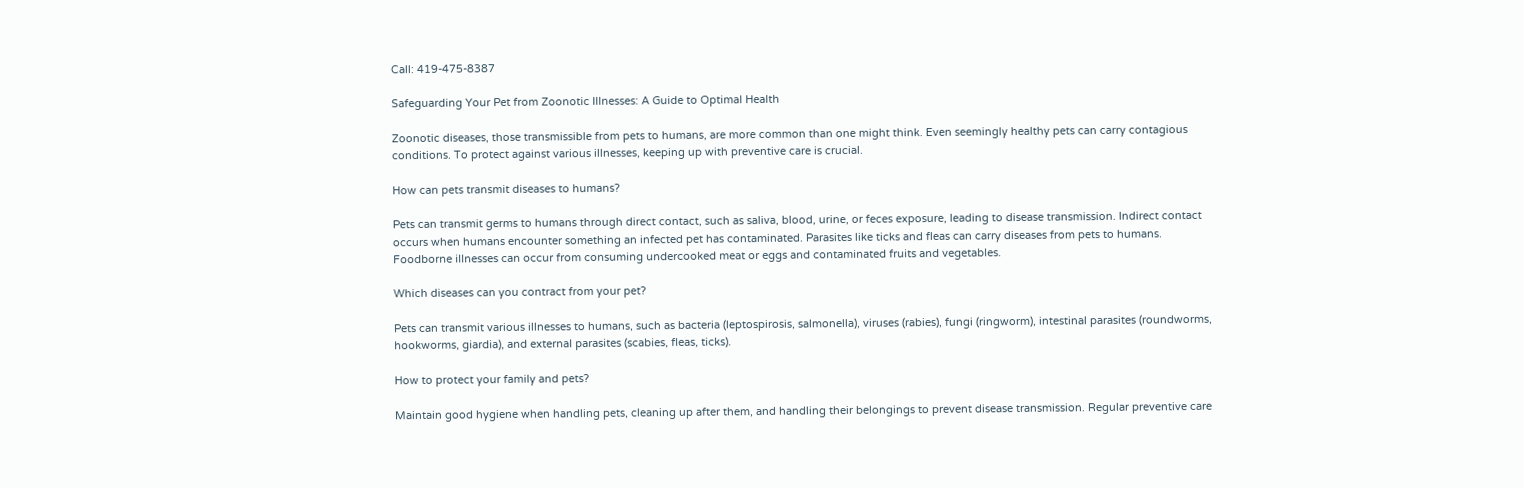Call: 419-475-8387

Safeguarding Your Pet from Zoonotic Illnesses: A Guide to Optimal Health

Zoonotic diseases, those transmissible from pets to humans, are more common than one might think. Even seemingly healthy pets can carry contagious conditions. To protect against various illnesses, keeping up with preventive care is crucial.

How can pets transmit diseases to humans?

Pets can transmit germs to humans through direct contact, such as saliva, blood, urine, or feces exposure, leading to disease transmission. Indirect contact occurs when humans encounter something an infected pet has contaminated. Parasites like ticks and fleas can carry diseases from pets to humans. Foodborne illnesses can occur from consuming undercooked meat or eggs and contaminated fruits and vegetables.

Which diseases can you contract from your pet?

Pets can transmit various illnesses to humans, such as bacteria (leptospirosis, salmonella), viruses (rabies), fungi (ringworm), intestinal parasites (roundworms, hookworms, giardia), and external parasites (scabies, fleas, ticks).

How to protect your family and pets?

Maintain good hygiene when handling pets, cleaning up after them, and handling their belongings to prevent disease transmission. Regular preventive care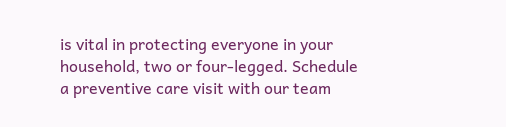is vital in protecting everyone in your household, two or four-legged. Schedule a preventive care visit with our team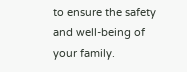to ensure the safety and well-being of your family.